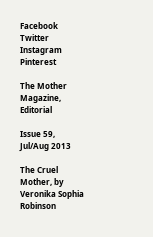Facebook Twitter Instagram Pinterest

The Mother Magazine, Editorial

Issue 59, Jul/Aug 2013

The Cruel Mother, by Veronika Sophia Robinson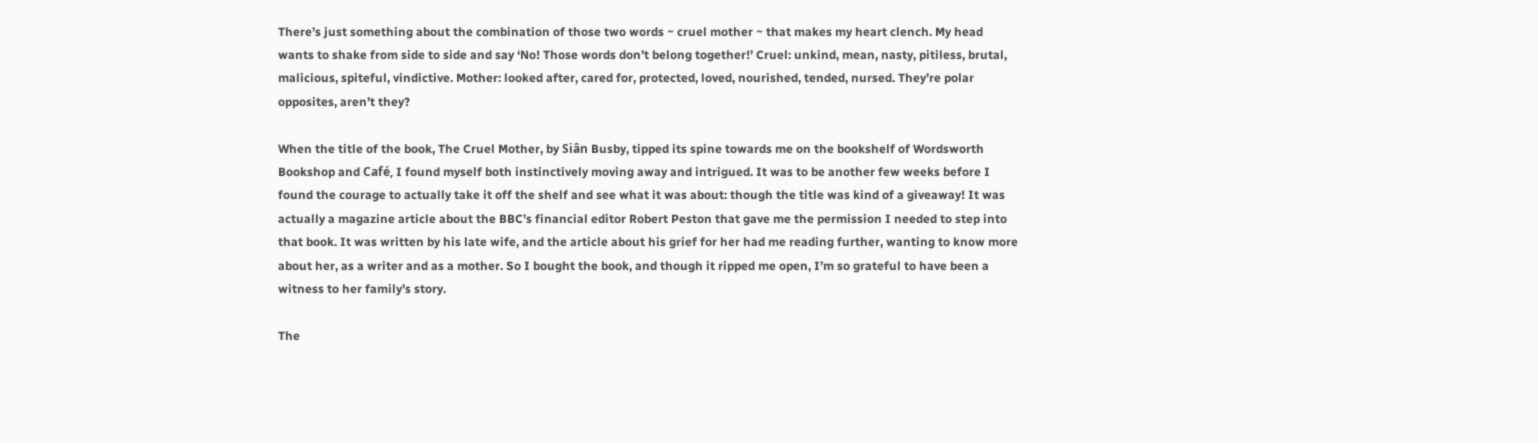There’s just something about the combination of those two words ~ cruel mother ~ that makes my heart clench. My head wants to shake from side to side and say ‘No! Those words don’t belong together!’ Cruel: unkind, mean, nasty, pitiless, brutal, malicious, spiteful, vindictive. Mother: looked after, cared for, protected, loved, nourished, tended, nursed. They’re polar opposites, aren’t they?

When the title of the book, The Cruel Mother, by Siân Busby, tipped its spine towards me on the bookshelf of Wordsworth Bookshop and Café, I found myself both instinctively moving away and intrigued. It was to be another few weeks before I found the courage to actually take it off the shelf and see what it was about: though the title was kind of a giveaway! It was actually a magazine article about the BBC’s financial editor Robert Peston that gave me the permission I needed to step into that book. It was written by his late wife, and the article about his grief for her had me reading further, wanting to know more about her, as a writer and as a mother. So I bought the book, and though it ripped me open, I’m so grateful to have been a witness to her family’s story.

The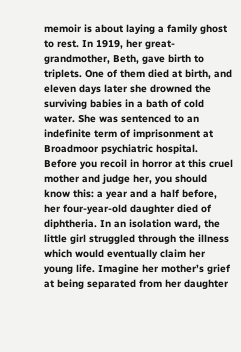memoir is about laying a family ghost to rest. In 1919, her great-grandmother, Beth, gave birth to triplets. One of them died at birth, and eleven days later she drowned the surviving babies in a bath of cold water. She was sentenced to an indefinite term of imprisonment at Broadmoor psychiatric hospital. Before you recoil in horror at this cruel mother and judge her, you should know this: a year and a half before, her four-year-old daughter died of diphtheria. In an isolation ward, the little girl struggled through the illness which would eventually claim her young life. Imagine her mother’s grief at being separated from her daughter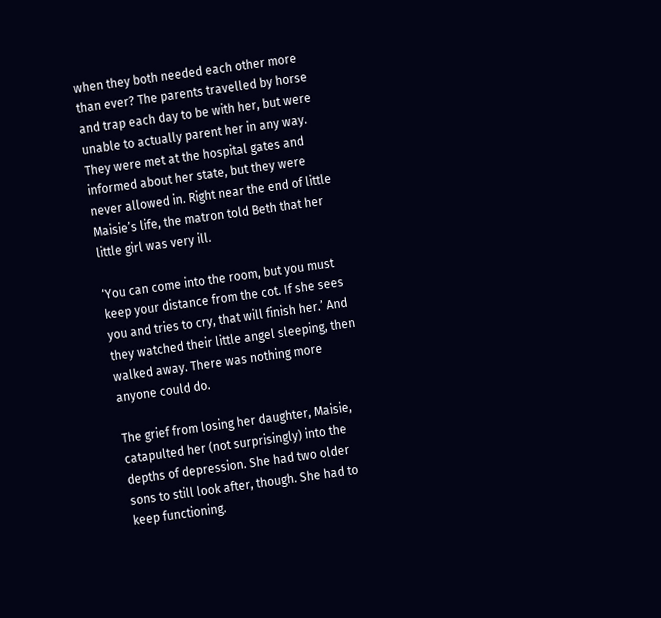when they both needed each other more than ever? The parents travelled by horse and trap each day to be with her, but were unable to actually parent her in any way. They were met at the hospital gates and informed about her state, but they were never allowed in. Right near the end of little Maisie’s life, the matron told Beth that her little girl was very ill.

‘You can come into the room, but you must keep your distance from the cot. If she sees you and tries to cry, that will finish her.’ And they watched their little angel sleeping, then walked away. There was nothing more anyone could do.

The grief from losing her daughter, Maisie, catapulted her (not surprisingly) into the depths of depression. She had two older sons to still look after, though. She had to keep functioning.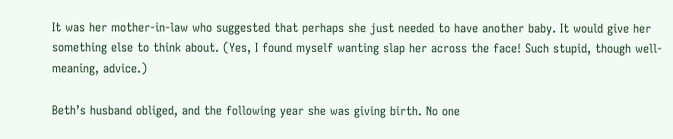It was her mother-in-law who suggested that perhaps she just needed to have another baby. It would give her something else to think about. (Yes, I found myself wanting slap her across the face! Such stupid, though well-meaning, advice.)

Beth’s husband obliged, and the following year she was giving birth. No one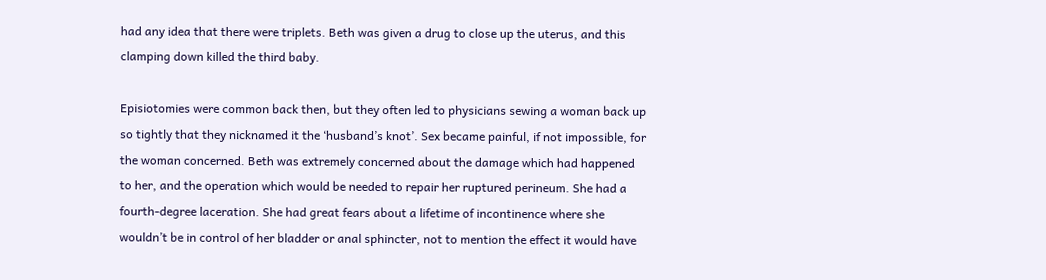had any idea that there were triplets. Beth was given a drug to close up the uterus, and this clamping down killed the third baby.

Episiotomies were common back then, but they often led to physicians sewing a woman back up so tightly that they nicknamed it the ‘husband’s knot’. Sex became painful, if not impossible, for the woman concerned. Beth was extremely concerned about the damage which had happened to her, and the operation which would be needed to repair her ruptured perineum. She had a fourth-degree laceration. She had great fears about a lifetime of incontinence where she wouldn’t be in control of her bladder or anal sphincter, not to mention the effect it would have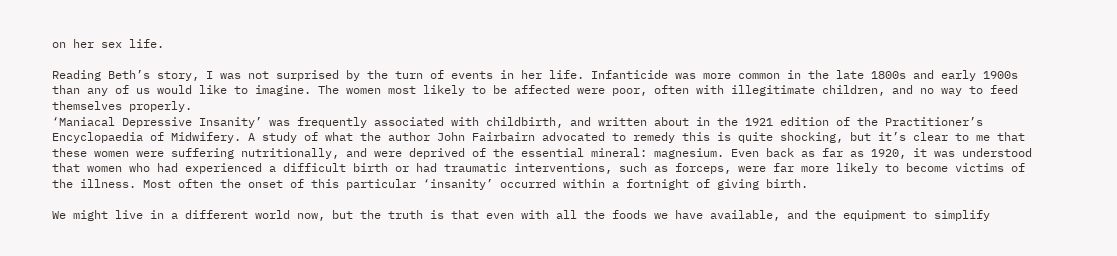on her sex life.

Reading Beth’s story, I was not surprised by the turn of events in her life. Infanticide was more common in the late 1800s and early 1900s than any of us would like to imagine. The women most likely to be affected were poor, often with illegitimate children, and no way to feed themselves properly.
‘Maniacal Depressive Insanity’ was frequently associated with childbirth, and written about in the 1921 edition of the Practitioner’s Encyclopaedia of Midwifery. A study of what the author John Fairbairn advocated to remedy this is quite shocking, but it’s clear to me that these women were suffering nutritionally, and were deprived of the essential mineral: magnesium. Even back as far as 1920, it was understood that women who had experienced a difficult birth or had traumatic interventions, such as forceps, were far more likely to become victims of the illness. Most often the onset of this particular ‘insanity’ occurred within a fortnight of giving birth.

We might live in a different world now, but the truth is that even with all the foods we have available, and the equipment to simplify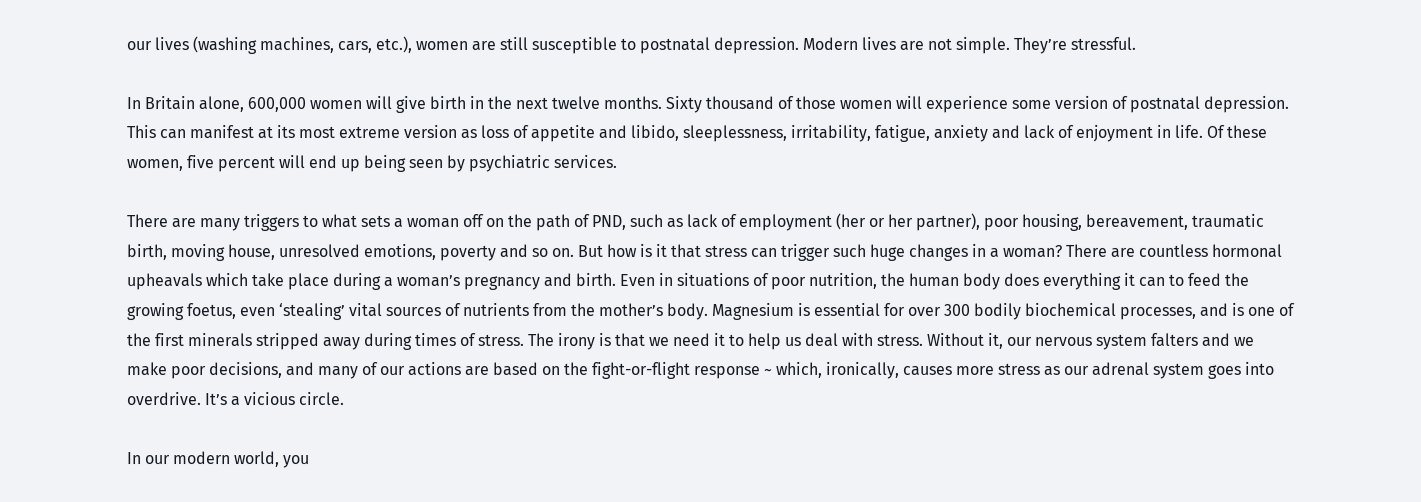our lives (washing machines, cars, etc.), women are still susceptible to postnatal depression. Modern lives are not simple. They’re stressful.

In Britain alone, 600,000 women will give birth in the next twelve months. Sixty thousand of those women will experience some version of postnatal depression. This can manifest at its most extreme version as loss of appetite and libido, sleeplessness, irritability, fatigue, anxiety and lack of enjoyment in life. Of these women, five percent will end up being seen by psychiatric services.

There are many triggers to what sets a woman off on the path of PND, such as lack of employment (her or her partner), poor housing, bereavement, traumatic birth, moving house, unresolved emotions, poverty and so on. But how is it that stress can trigger such huge changes in a woman? There are countless hormonal upheavals which take place during a woman’s pregnancy and birth. Even in situations of poor nutrition, the human body does everything it can to feed the growing foetus, even ‘stealing’ vital sources of nutrients from the mother’s body. Magnesium is essential for over 300 bodily biochemical processes, and is one of the first minerals stripped away during times of stress. The irony is that we need it to help us deal with stress. Without it, our nervous system falters and we make poor decisions, and many of our actions are based on the fight-or-flight response ~ which, ironically, causes more stress as our adrenal system goes into overdrive. It’s a vicious circle.

In our modern world, you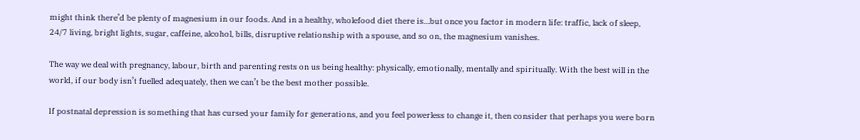might think there’d be plenty of magnesium in our foods. And in a healthy, wholefood diet there is…but once you factor in modern life: traffic, lack of sleep, 24/7 living, bright lights, sugar, caffeine, alcohol, bills, disruptive relationship with a spouse, and so on, the magnesium vanishes.

The way we deal with pregnancy, labour, birth and parenting rests on us being healthy: physically, emotionally, mentally and spiritually. With the best will in the world, if our body isn’t fuelled adequately, then we can’t be the best mother possible.

If postnatal depression is something that has cursed your family for generations, and you feel powerless to change it, then consider that perhaps you were born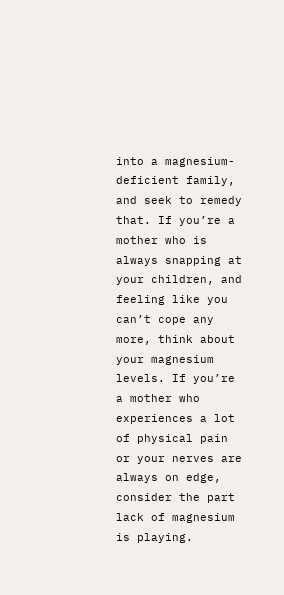into a magnesium-deficient family, and seek to remedy that. If you’re a mother who is always snapping at your children, and feeling like you can’t cope any more, think about your magnesium levels. If you’re a mother who experiences a lot of physical pain or your nerves are always on edge, consider the part lack of magnesium is playing.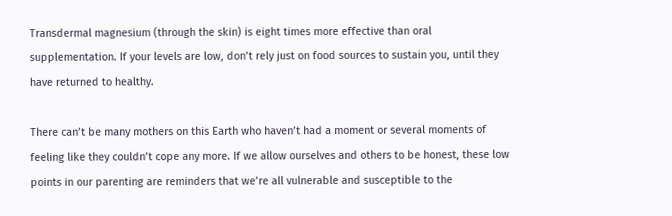Transdermal magnesium (through the skin) is eight times more effective than oral supplementation. If your levels are low, don’t rely just on food sources to sustain you, until they have returned to healthy.

There can’t be many mothers on this Earth who haven’t had a moment or several moments of feeling like they couldn’t cope any more. If we allow ourselves and others to be honest, these low points in our parenting are reminders that we’re all vulnerable and susceptible to the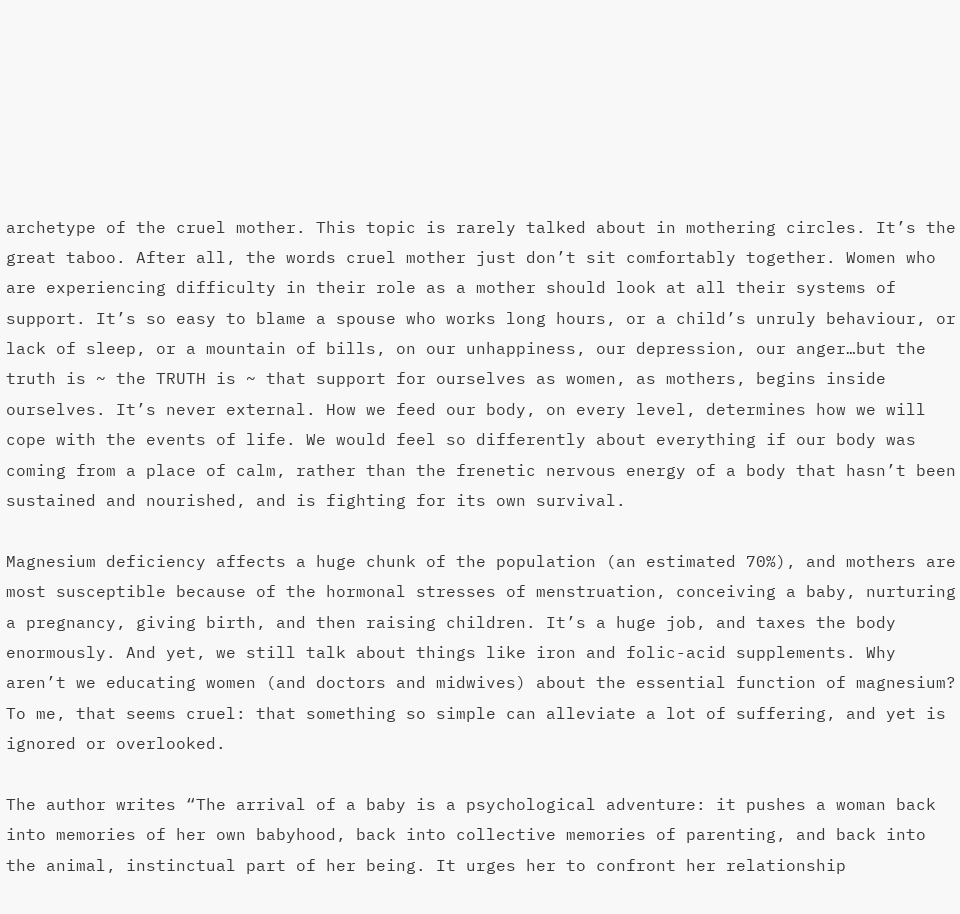archetype of the cruel mother. This topic is rarely talked about in mothering circles. It’s the great taboo. After all, the words cruel mother just don’t sit comfortably together. Women who are experiencing difficulty in their role as a mother should look at all their systems of support. It’s so easy to blame a spouse who works long hours, or a child’s unruly behaviour, or lack of sleep, or a mountain of bills, on our unhappiness, our depression, our anger…but the truth is ~ the TRUTH is ~ that support for ourselves as women, as mothers, begins inside ourselves. It’s never external. How we feed our body, on every level, determines how we will cope with the events of life. We would feel so differently about everything if our body was coming from a place of calm, rather than the frenetic nervous energy of a body that hasn’t been sustained and nourished, and is fighting for its own survival.

Magnesium deficiency affects a huge chunk of the population (an estimated 70%), and mothers are most susceptible because of the hormonal stresses of menstruation, conceiving a baby, nurturing a pregnancy, giving birth, and then raising children. It’s a huge job, and taxes the body enormously. And yet, we still talk about things like iron and folic-acid supplements. Why aren’t we educating women (and doctors and midwives) about the essential function of magnesium? To me, that seems cruel: that something so simple can alleviate a lot of suffering, and yet is ignored or overlooked.

The author writes “The arrival of a baby is a psychological adventure: it pushes a woman back into memories of her own babyhood, back into collective memories of parenting, and back into the animal, instinctual part of her being. It urges her to confront her relationship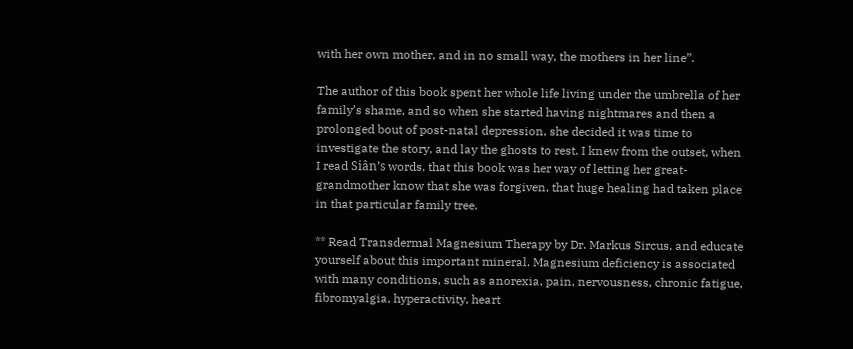with her own mother, and in no small way, the mothers in her line”.

The author of this book spent her whole life living under the umbrella of her family’s shame, and so when she started having nightmares and then a prolonged bout of post-natal depression, she decided it was time to investigate the story, and lay the ghosts to rest. I knew from the outset, when I read Siân’s words, that this book was her way of letting her great-grandmother know that she was forgiven, that huge healing had taken place in that particular family tree.

** Read Transdermal Magnesium Therapy by Dr. Markus Sircus, and educate yourself about this important mineral. Magnesium deficiency is associated with many conditions, such as anorexia, pain, nervousness, chronic fatigue, fibromyalgia, hyperactivity, heart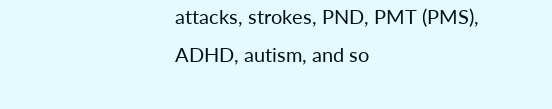attacks, strokes, PND, PMT (PMS), ADHD, autism, and so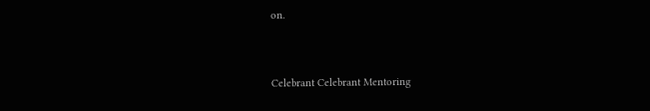on.


Celebrant Celebrant Mentoring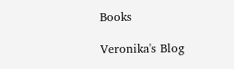Books

Veronika's Blog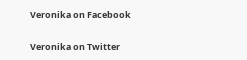Veronika on Facebook

Veronika on Twitter